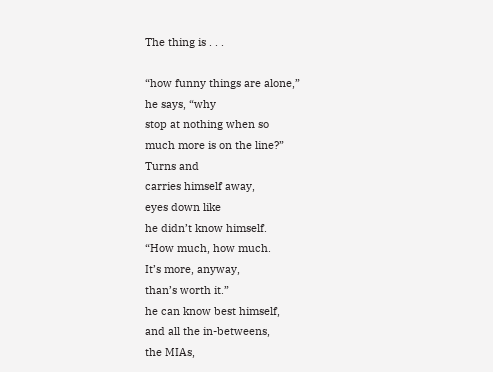The thing is . . .

“how funny things are alone,”
he says, “why
stop at nothing when so
much more is on the line?”
Turns and
carries himself away,
eyes down like
he didn’t know himself.
“How much, how much.
It’s more, anyway,
than’s worth it.”
he can know best himself,
and all the in-betweens,
the MIAs,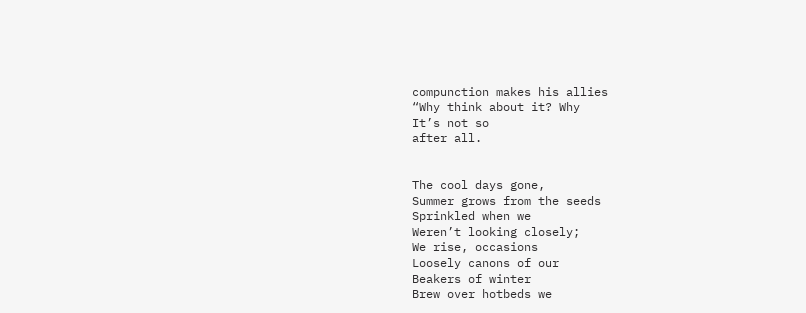compunction makes his allies
“Why think about it? Why
It’s not so
after all.


The cool days gone,
Summer grows from the seeds
Sprinkled when we
Weren’t looking closely;
We rise, occasions
Loosely canons of our
Beakers of winter
Brew over hotbeds we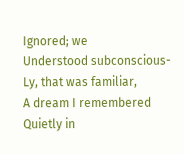Ignored; we
Understood subconscious-
Ly, that was familiar,
A dream I remembered
Quietly in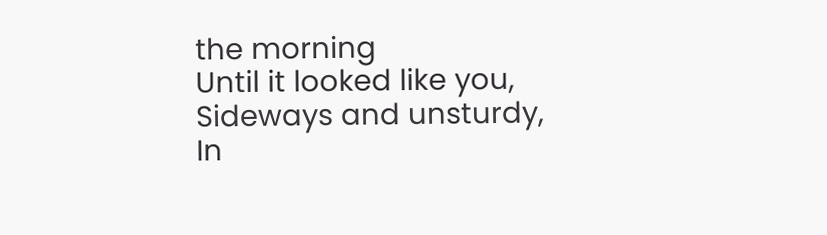the morning
Until it looked like you,
Sideways and unsturdy,
In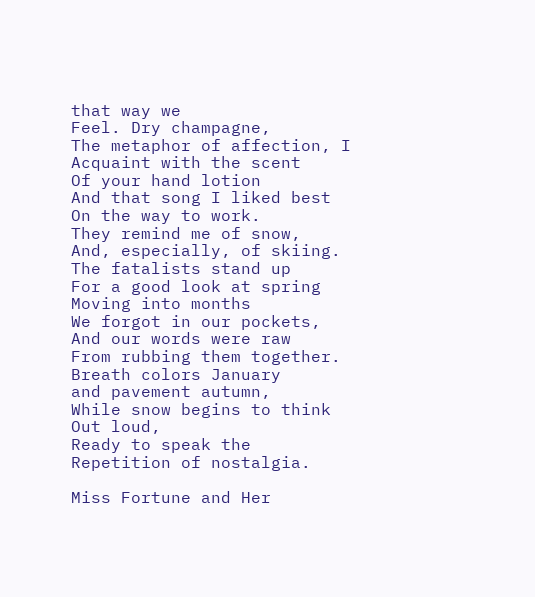that way we
Feel. Dry champagne,
The metaphor of affection, I
Acquaint with the scent
Of your hand lotion
And that song I liked best
On the way to work.
They remind me of snow,
And, especially, of skiing.
The fatalists stand up
For a good look at spring
Moving into months
We forgot in our pockets,
And our words were raw
From rubbing them together.
Breath colors January
and pavement autumn,
While snow begins to think
Out loud,
Ready to speak the
Repetition of nostalgia.

Miss Fortune and Her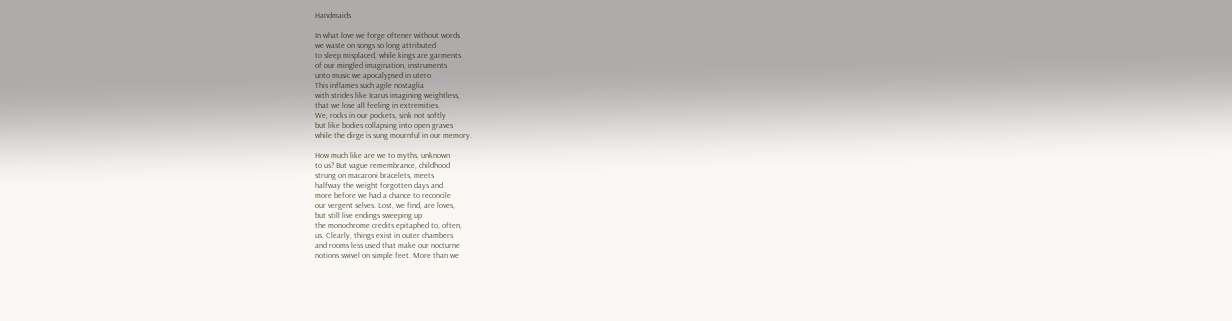Handmaids

In what love we forge oftener without words
we waste on songs so long attributed
to sleep misplaced, while kings are garments
of our mingled imagination, instruments
unto music we apocalypsed in utero.
This inflames such agile nostaglia
with strides like Icarus imagining weightless,
that we lose all feeling in extremities.
We, rocks in our pockets, sink not softly
but like bodies collapsing into open graves
while the dirge is sung mournful in our memory.

How much like are we to myths, unknown
to us? But vague remembrance, childhood
strung on macaroni bracelets, meets
halfway the weight forgotten days and
more before we had a chance to reconcile
our vergent selves. Lost, we find, are loves,
but still live endings sweeping up
the monochrome credits epitaphed to, often,
us. Clearly, things exist in outer chambers
and rooms less used that make our nocturne
notions swivel on simple feet. More than we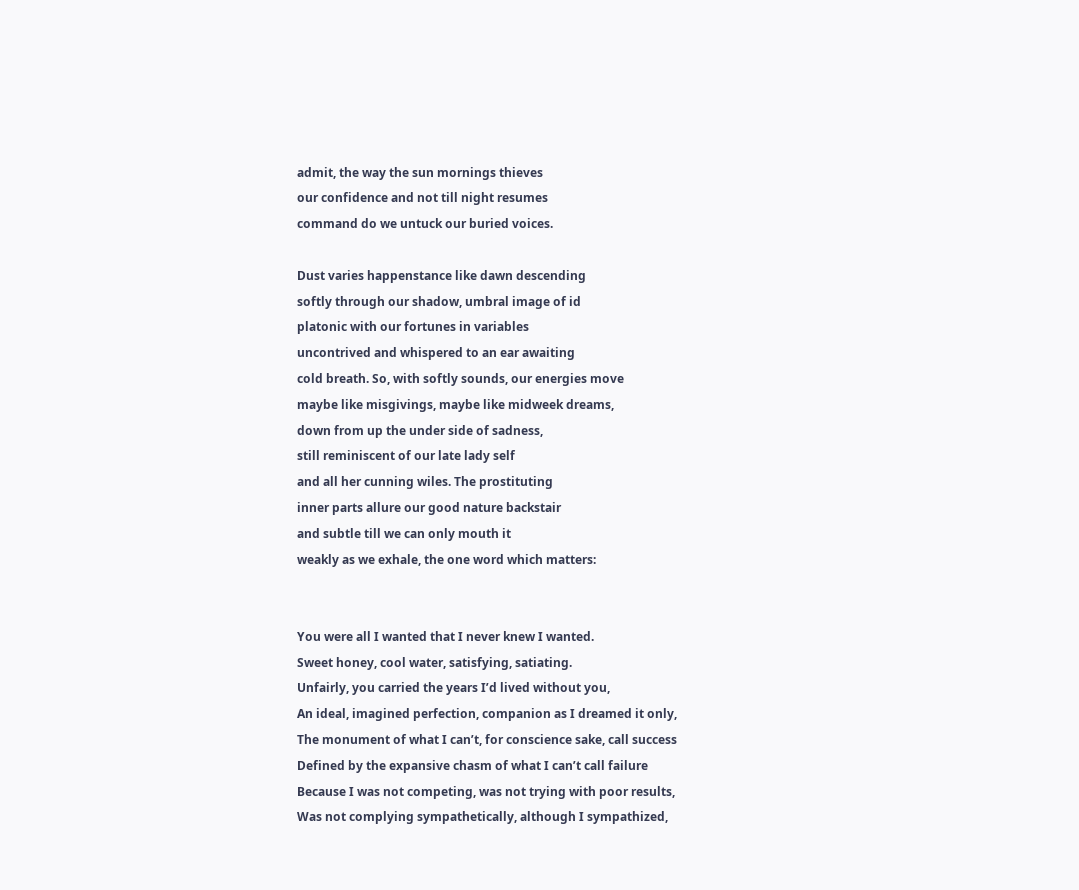admit, the way the sun mornings thieves
our confidence and not till night resumes
command do we untuck our buried voices.

Dust varies happenstance like dawn descending
softly through our shadow, umbral image of id
platonic with our fortunes in variables
uncontrived and whispered to an ear awaiting
cold breath. So, with softly sounds, our energies move
maybe like misgivings, maybe like midweek dreams,
down from up the under side of sadness,
still reminiscent of our late lady self
and all her cunning wiles. The prostituting
inner parts allure our good nature backstair
and subtle till we can only mouth it
weakly as we exhale, the one word which matters:


You were all I wanted that I never knew I wanted.
Sweet honey, cool water, satisfying, satiating.
Unfairly, you carried the years I’d lived without you,
An ideal, imagined perfection, companion as I dreamed it only,
The monument of what I can’t, for conscience sake, call success
Defined by the expansive chasm of what I can’t call failure
Because I was not competing, was not trying with poor results,
Was not complying sympathetically, although I sympathized,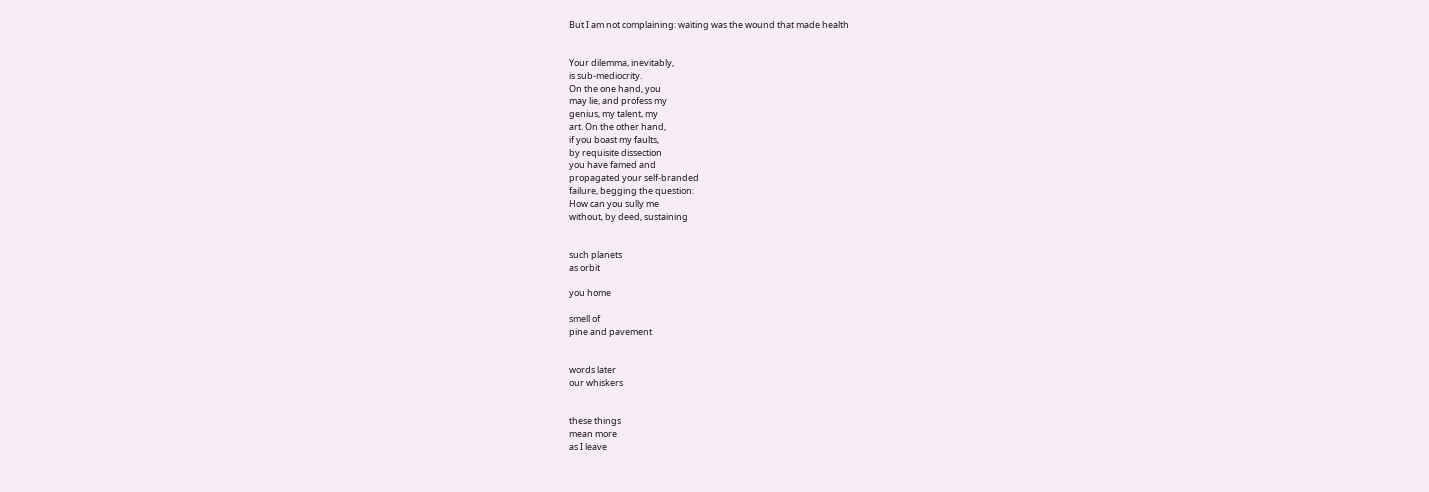But I am not complaining: waiting was the wound that made health


Your dilemma, inevitably,
is sub-mediocrity.
On the one hand, you
may lie, and profess my
genius, my talent, my
art. On the other hand,
if you boast my faults,
by requisite dissection
you have famed and
propagated your self-branded
failure, begging the question:
How can you sully me
without, by deed, sustaining


such planets
as orbit

you home

smell of
pine and pavement


words later
our whiskers


these things
mean more
as I leave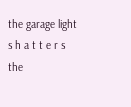the garage light
s h a t t e r s
the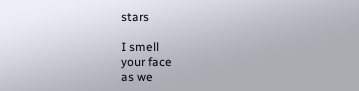stars

I smell
your face
as we